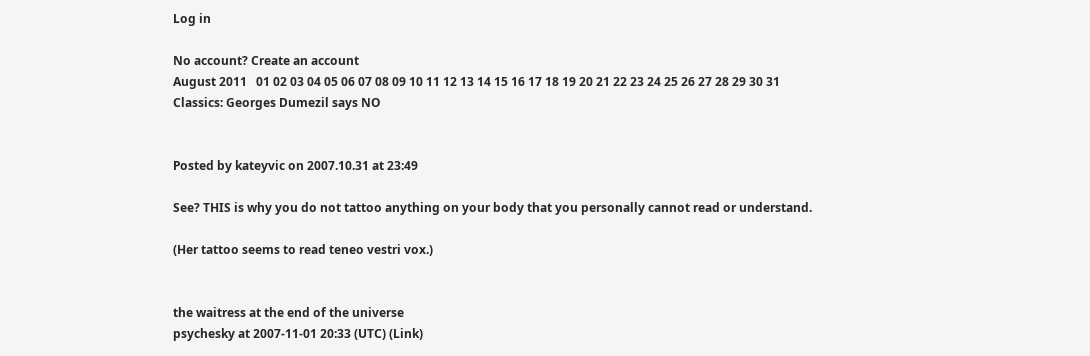Log in

No account? Create an account
August 2011   01 02 03 04 05 06 07 08 09 10 11 12 13 14 15 16 17 18 19 20 21 22 23 24 25 26 27 28 29 30 31
Classics: Georges Dumezil says NO


Posted by kateyvic on 2007.10.31 at 23:49

See? THIS is why you do not tattoo anything on your body that you personally cannot read or understand.

(Her tattoo seems to read teneo vestri vox.)


the waitress at the end of the universe
psychesky at 2007-11-01 20:33 (UTC) (Link)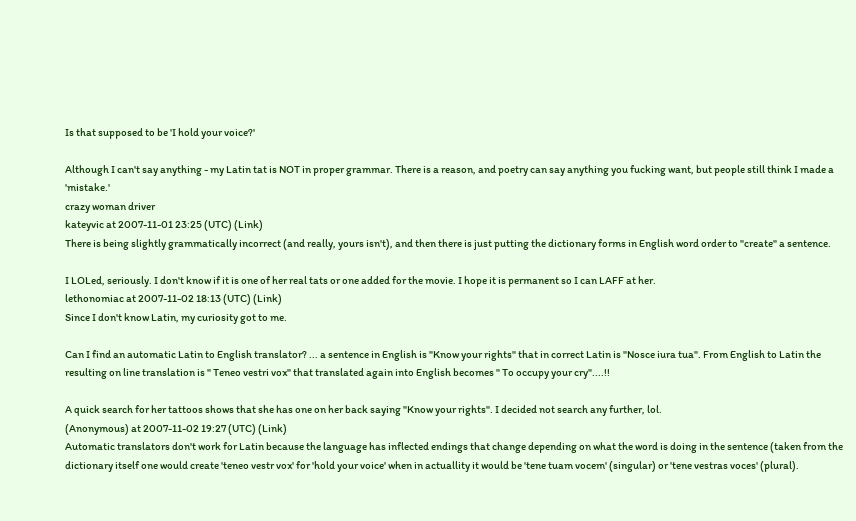Is that supposed to be 'I hold your voice?'

Although I can't say anything - my Latin tat is NOT in proper grammar. There is a reason, and poetry can say anything you fucking want, but people still think I made a 'mistake.'
crazy woman driver
kateyvic at 2007-11-01 23:25 (UTC) (Link)
There is being slightly grammatically incorrect (and really, yours isn't), and then there is just putting the dictionary forms in English word order to "create" a sentence.

I LOLed, seriously. I don't know if it is one of her real tats or one added for the movie. I hope it is permanent so I can LAFF at her.
lethonomiac at 2007-11-02 18:13 (UTC) (Link)
Since I don't know Latin, my curiosity got to me.

Can I find an automatic Latin to English translator? ... a sentence in English is "Know your rights" that in correct Latin is "Nosce iura tua". From English to Latin the resulting on line translation is " Teneo vestri vox" that translated again into English becomes " To occupy your cry"....!!

A quick search for her tattoos shows that she has one on her back saying "Know your rights". I decided not search any further, lol.
(Anonymous) at 2007-11-02 19:27 (UTC) (Link)
Automatic translators don't work for Latin because the language has inflected endings that change depending on what the word is doing in the sentence (taken from the dictionary itself one would create 'teneo vestr vox' for 'hold your voice' when in actuallity it would be 'tene tuam vocem' (singular) or 'tene vestras voces' (plural).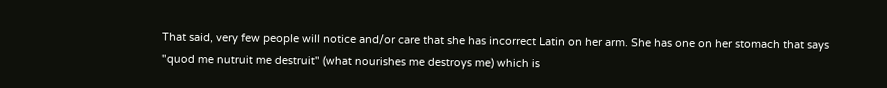That said, very few people will notice and/or care that she has incorrect Latin on her arm. She has one on her stomach that says "quod me nutruit me destruit" (what nourishes me destroys me) which is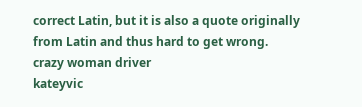correct Latin, but it is also a quote originally from Latin and thus hard to get wrong.
crazy woman driver
kateyvic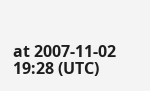at 2007-11-02 19:28 (UTC)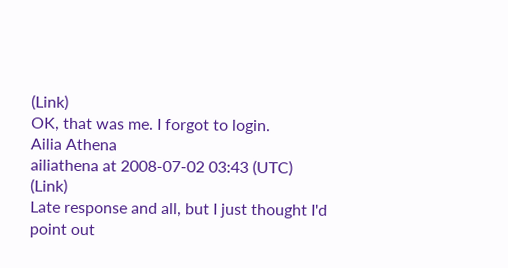(Link)
OK, that was me. I forgot to login.
Ailia Athena
ailiathena at 2008-07-02 03:43 (UTC) (Link)
Late response and all, but I just thought I'd point out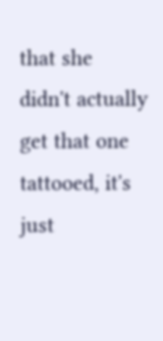that she didn't actually get that one tattooed, it's just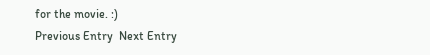for the movie. :)
Previous Entry  Next Entry